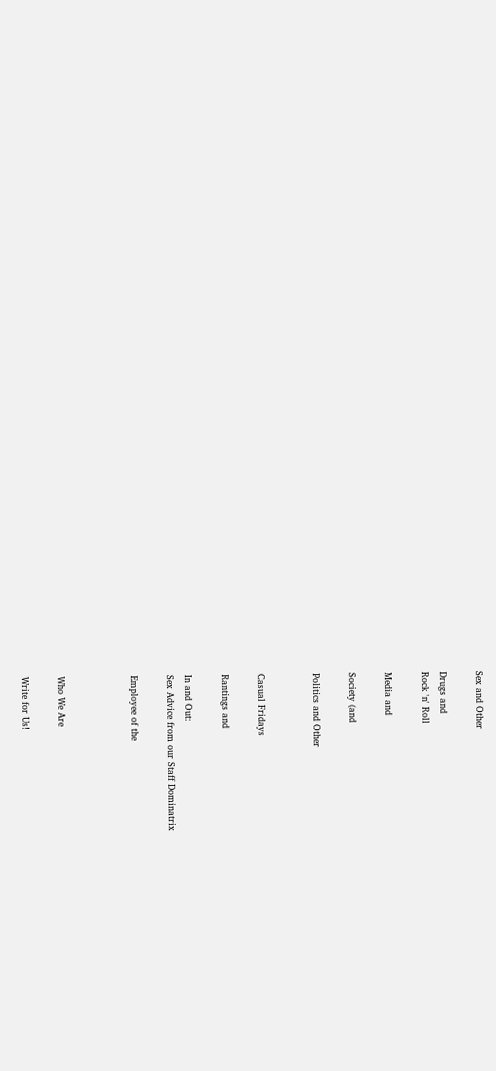Sex and Other

Drugs and
Rock 'n' Roll

Media and

Society (and

Politics and Other


Casual Fridays

Rantings and

In and Out:
Sex Advice from our Staff Dominatrix

Employee of the



Who We Are

Write for Us!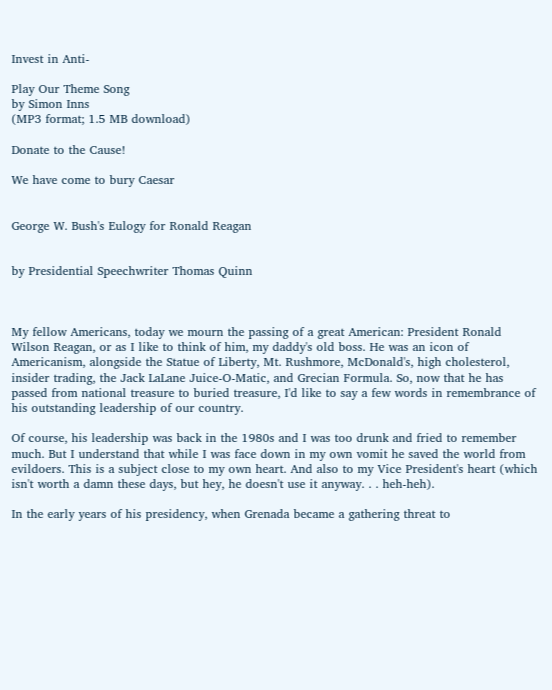Invest in Anti-

Play Our Theme Song
by Simon Inns
(MP3 format; 1.5 MB download)

Donate to the Cause!

We have come to bury Caesar


George W. Bush's Eulogy for Ronald Reagan


by Presidential Speechwriter Thomas Quinn



My fellow Americans, today we mourn the passing of a great American: President Ronald Wilson Reagan, or as I like to think of him, my daddy's old boss. He was an icon of Americanism, alongside the Statue of Liberty, Mt. Rushmore, McDonald's, high cholesterol, insider trading, the Jack LaLane Juice-O-Matic, and Grecian Formula. So, now that he has passed from national treasure to buried treasure, I'd like to say a few words in remembrance of his outstanding leadership of our country.

Of course, his leadership was back in the 1980s and I was too drunk and fried to remember much. But I understand that while I was face down in my own vomit he saved the world from evildoers. This is a subject close to my own heart. And also to my Vice President's heart (which isn't worth a damn these days, but hey, he doesn't use it anyway. . . heh-heh).

In the early years of his presidency, when Grenada became a gathering threat to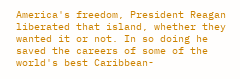America's freedom, President Reagan liberated that island, whether they wanted it or not. In so doing he saved the careers of some of the world's best Caribbean-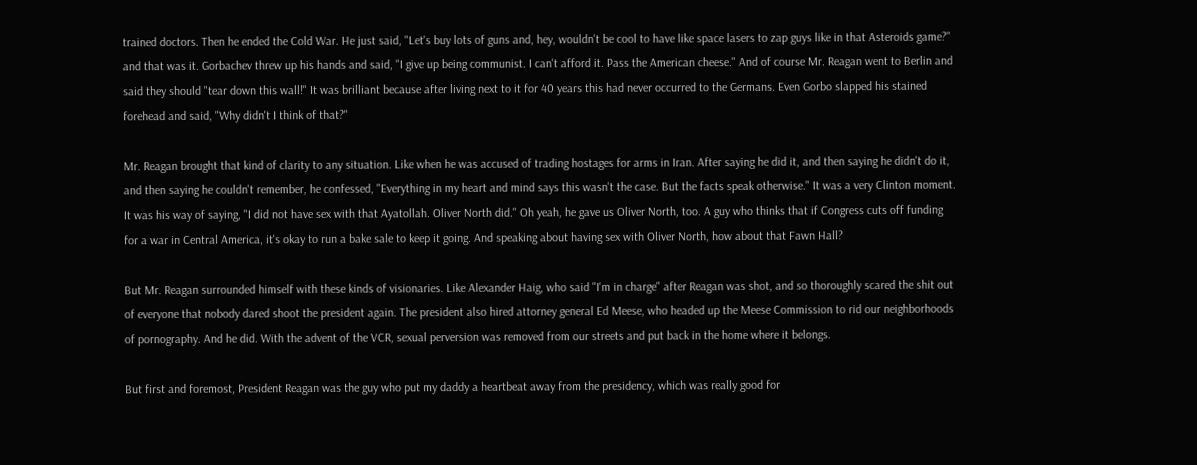trained doctors. Then he ended the Cold War. He just said, "Let's buy lots of guns and, hey, wouldn't be cool to have like space lasers to zap guys like in that Asteroids game?" and that was it. Gorbachev threw up his hands and said, "I give up being communist. I can't afford it. Pass the American cheese." And of course Mr. Reagan went to Berlin and said they should "tear down this wall!" It was brilliant because after living next to it for 40 years this had never occurred to the Germans. Even Gorbo slapped his stained forehead and said, "Why didn't I think of that?"

Mr. Reagan brought that kind of clarity to any situation. Like when he was accused of trading hostages for arms in Iran. After saying he did it, and then saying he didn't do it, and then saying he couldn't remember, he confessed, "Everything in my heart and mind says this wasn't the case. But the facts speak otherwise." It was a very Clinton moment. It was his way of saying, "I did not have sex with that Ayatollah. Oliver North did." Oh yeah, he gave us Oliver North, too. A guy who thinks that if Congress cuts off funding for a war in Central America, it's okay to run a bake sale to keep it going. And speaking about having sex with Oliver North, how about that Fawn Hall?

But Mr. Reagan surrounded himself with these kinds of visionaries. Like Alexander Haig, who said "I'm in charge" after Reagan was shot, and so thoroughly scared the shit out of everyone that nobody dared shoot the president again. The president also hired attorney general Ed Meese, who headed up the Meese Commission to rid our neighborhoods of pornography. And he did. With the advent of the VCR, sexual perversion was removed from our streets and put back in the home where it belongs.

But first and foremost, President Reagan was the guy who put my daddy a heartbeat away from the presidency, which was really good for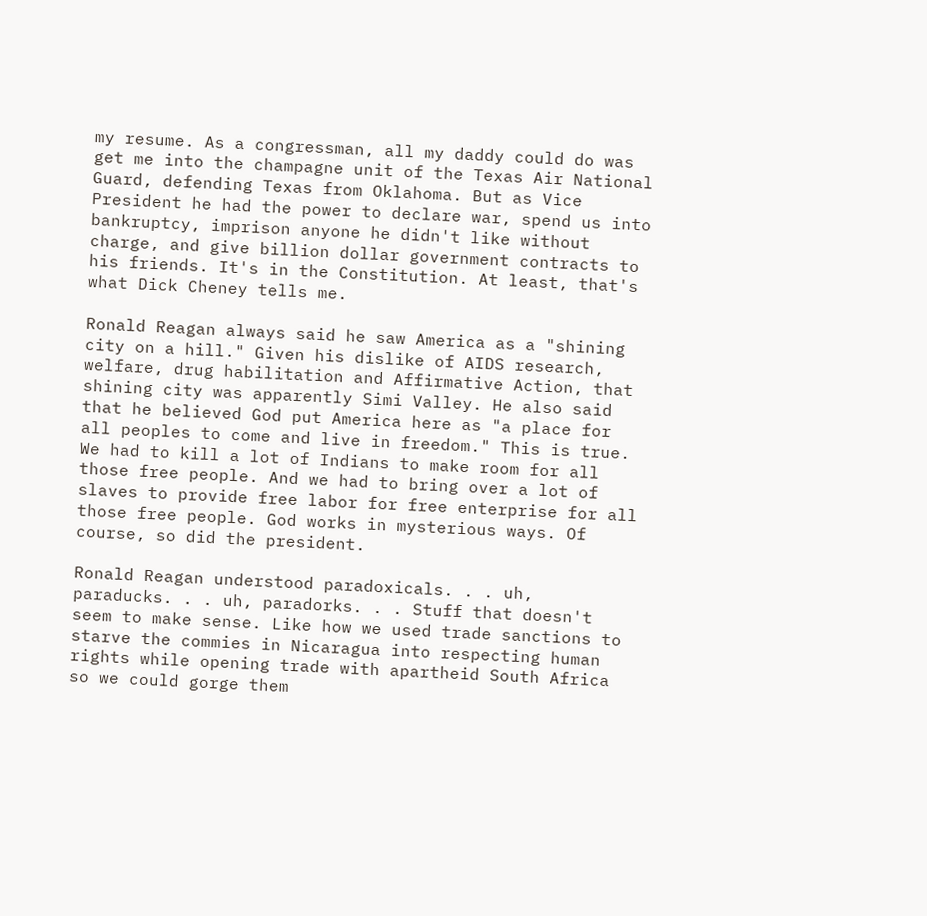my resume. As a congressman, all my daddy could do was get me into the champagne unit of the Texas Air National Guard, defending Texas from Oklahoma. But as Vice President he had the power to declare war, spend us into bankruptcy, imprison anyone he didn't like without charge, and give billion dollar government contracts to his friends. It's in the Constitution. At least, that's what Dick Cheney tells me.

Ronald Reagan always said he saw America as a "shining city on a hill." Given his dislike of AIDS research, welfare, drug habilitation and Affirmative Action, that shining city was apparently Simi Valley. He also said that he believed God put America here as "a place for all peoples to come and live in freedom." This is true. We had to kill a lot of Indians to make room for all those free people. And we had to bring over a lot of slaves to provide free labor for free enterprise for all those free people. God works in mysterious ways. Of course, so did the president.

Ronald Reagan understood paradoxicals. . . uh, paraducks. . . uh, paradorks. . . Stuff that doesn't seem to make sense. Like how we used trade sanctions to starve the commies in Nicaragua into respecting human rights while opening trade with apartheid South Africa so we could gorge them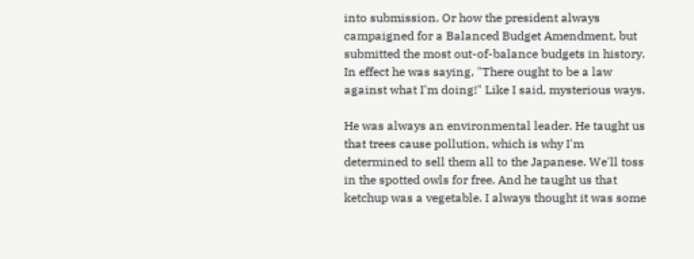into submission. Or how the president always campaigned for a Balanced Budget Amendment, but submitted the most out-of-balance budgets in history. In effect he was saying, "There ought to be a law against what I'm doing!" Like I said, mysterious ways.

He was always an environmental leader. He taught us that trees cause pollution, which is why I'm determined to sell them all to the Japanese. We'll toss in the spotted owls for free. And he taught us that ketchup was a vegetable. I always thought it was some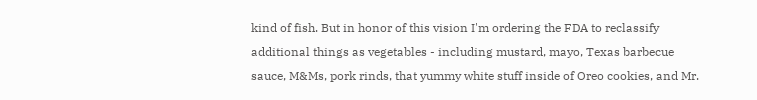kind of fish. But in honor of this vision I'm ordering the FDA to reclassify additional things as vegetables - including mustard, mayo, Texas barbecue sauce, M&Ms, pork rinds, that yummy white stuff inside of Oreo cookies, and Mr.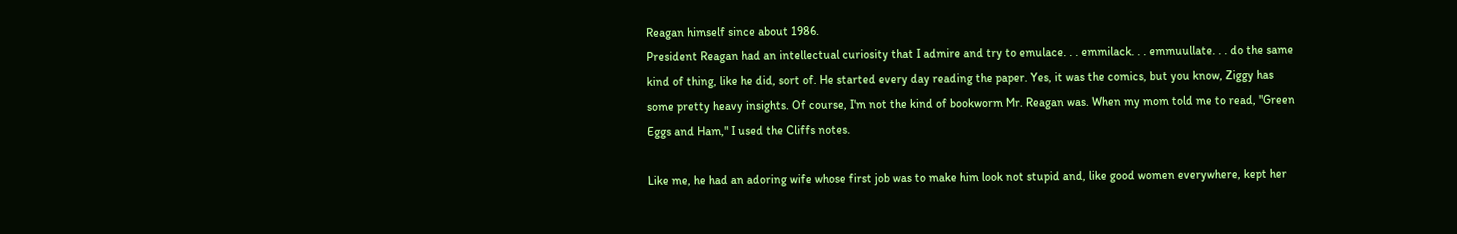Reagan himself since about 1986.
President Reagan had an intellectual curiosity that I admire and try to emulace. . . emmilack. . . emmuullate. . . do the same kind of thing, like he did, sort of. He started every day reading the paper. Yes, it was the comics, but you know, Ziggy has some pretty heavy insights. Of course, I'm not the kind of bookworm Mr. Reagan was. When my mom told me to read, "Green Eggs and Ham," I used the Cliffs notes.

Like me, he had an adoring wife whose first job was to make him look not stupid and, like good women everywhere, kept her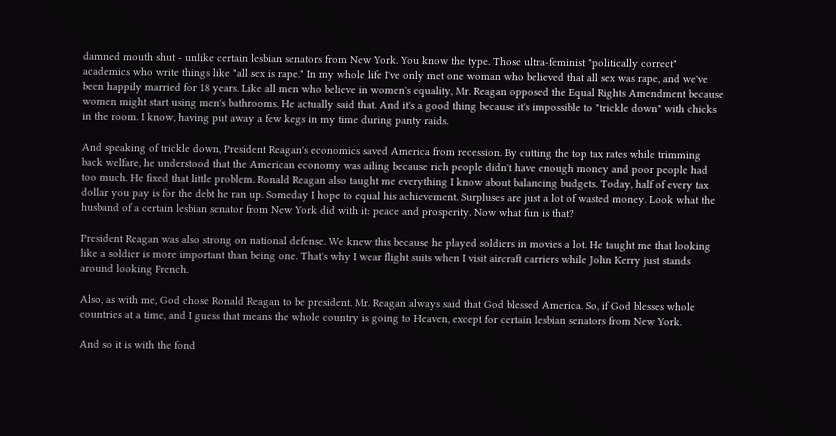damned mouth shut - unlike certain lesbian senators from New York. You know the type. Those ultra-feminist "politically correct" academics who write things like "all sex is rape." In my whole life I've only met one woman who believed that all sex was rape, and we've been happily married for 18 years. Like all men who believe in women's equality, Mr. Reagan opposed the Equal Rights Amendment because women might start using men's bathrooms. He actually said that. And it's a good thing because it's impossible to "trickle down" with chicks in the room. I know, having put away a few kegs in my time during panty raids.

And speaking of trickle down, President Reagan's economics saved America from recession. By cutting the top tax rates while trimming back welfare, he understood that the American economy was ailing because rich people didn't have enough money and poor people had too much. He fixed that little problem. Ronald Reagan also taught me everything I know about balancing budgets. Today, half of every tax dollar you pay is for the debt he ran up. Someday I hope to equal his achievement. Surpluses are just a lot of wasted money. Look what the husband of a certain lesbian senator from New York did with it: peace and prosperity. Now what fun is that?

President Reagan was also strong on national defense. We knew this because he played soldiers in movies a lot. He taught me that looking like a soldier is more important than being one. That's why I wear flight suits when I visit aircraft carriers while John Kerry just stands around looking French.

Also, as with me, God chose Ronald Reagan to be president. Mr. Reagan always said that God blessed America. So, if God blesses whole countries at a time, and I guess that means the whole country is going to Heaven, except for certain lesbian senators from New York.

And so it is with the fond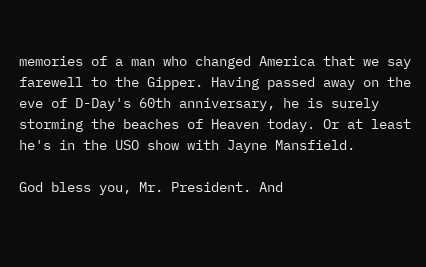memories of a man who changed America that we say farewell to the Gipper. Having passed away on the eve of D-Day's 60th anniversary, he is surely storming the beaches of Heaven today. Or at least he's in the USO show with Jayne Mansfield.

God bless you, Mr. President. And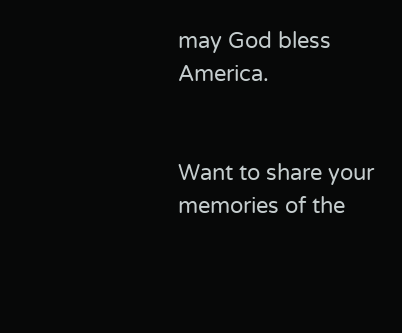may God bless America.


Want to share your memories of the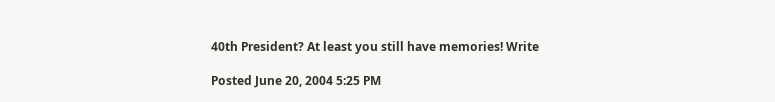40th President? At least you still have memories! Write

Posted June 20, 2004 5:25 PM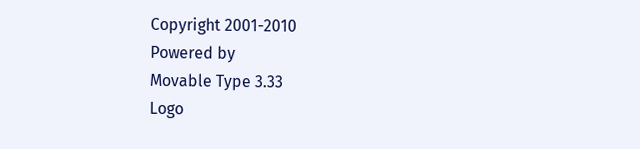Copyright 2001-2010
Powered by
Movable Type 3.33
Logo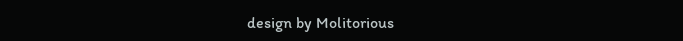design by Molitorious